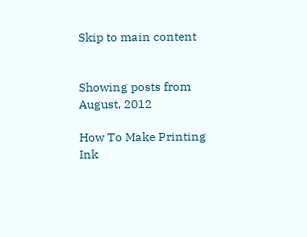Skip to main content


Showing posts from August, 2012

How To Make Printing Ink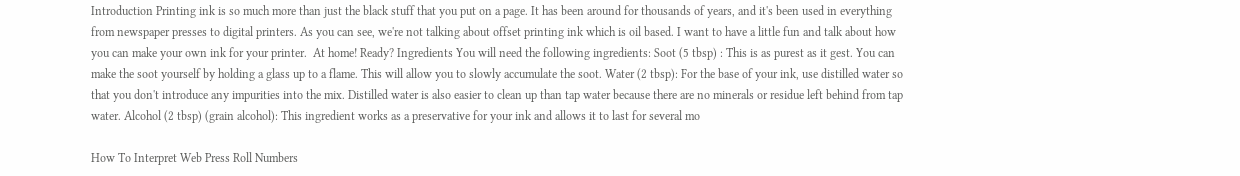Introduction Printing ink is so much more than just the black stuff that you put on a page. It has been around for thousands of years, and it's been used in everything from newspaper presses to digital printers. As you can see, we're not talking about offset printing ink which is oil based. I want to have a little fun and talk about how you can make your own ink for your printer.  At home! Ready? Ingredients You will need the following ingredients: Soot (5 tbsp) : This is as purest as it gest. You can make the soot yourself by holding a glass up to a flame. This will allow you to slowly accumulate the soot. Water (2 tbsp): For the base of your ink, use distilled water so that you don't introduce any impurities into the mix. Distilled water is also easier to clean up than tap water because there are no minerals or residue left behind from tap water. Alcohol (2 tbsp) (grain alcohol): This ingredient works as a preservative for your ink and allows it to last for several mo

How To Interpret Web Press Roll Numbers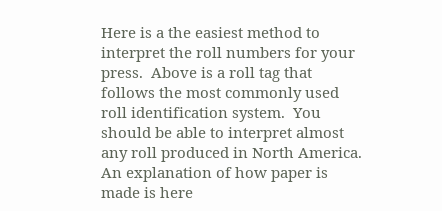Here is a the easiest method to interpret the roll numbers for your press.  Above is a roll tag that follows the most commonly used roll identification system.  You should be able to interpret almost any roll produced in North America.  An explanation of how paper is made is here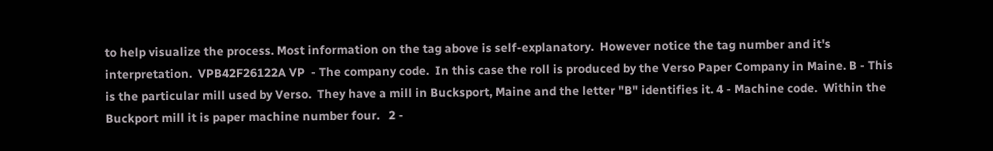to help visualize the process. Most information on the tag above is self-explanatory.  However notice the tag number and it's interpretation.  VPB42F26122A VP  - The company code.  In this case the roll is produced by the Verso Paper Company in Maine. B - This is the particular mill used by Verso.  They have a mill in Bucksport, Maine and the letter "B" identifies it. 4 - Machine code.  Within the Buckport mill it is paper machine number four.   2 -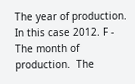The year of production.  In this case 2012. F - The month of production.  The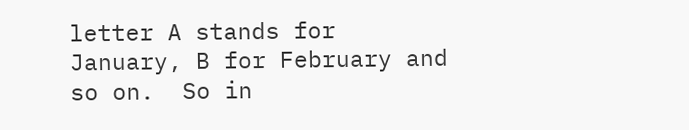letter A stands for January, B for February and so on.  So in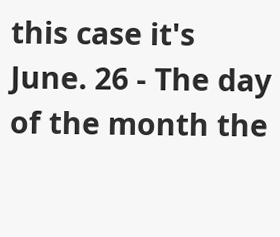this case it's June. 26 - The day of the month the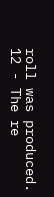roll was produced. 12 - The re